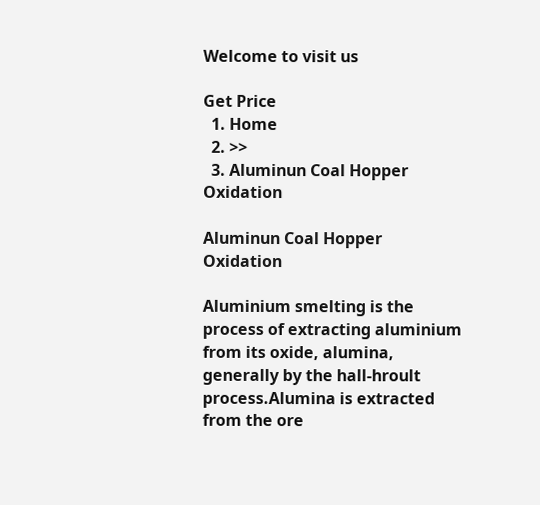Welcome to visit us

Get Price
  1. Home
  2. >>
  3. Aluminun Coal Hopper Oxidation

Aluminun Coal Hopper Oxidation

Aluminium smelting is the process of extracting aluminium from its oxide, alumina, generally by the hall-hroult process.Alumina is extracted from the ore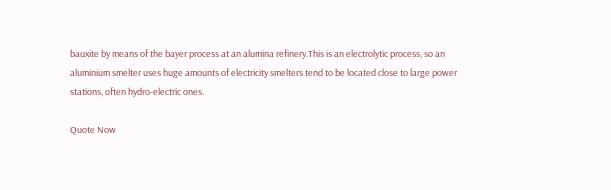bauxite by means of the bayer process at an alumina refinery.This is an electrolytic process, so an aluminium smelter uses huge amounts of electricity smelters tend to be located close to large power stations, often hydro-electric ones.

Quote Now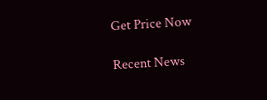Get Price Now

Recent News